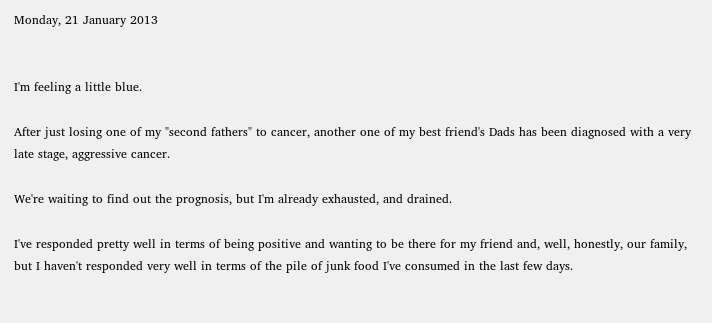Monday, 21 January 2013


I'm feeling a little blue.

After just losing one of my "second fathers" to cancer, another one of my best friend's Dads has been diagnosed with a very late stage, aggressive cancer.

We're waiting to find out the prognosis, but I'm already exhausted, and drained.

I've responded pretty well in terms of being positive and wanting to be there for my friend and, well, honestly, our family, but I haven't responded very well in terms of the pile of junk food I've consumed in the last few days.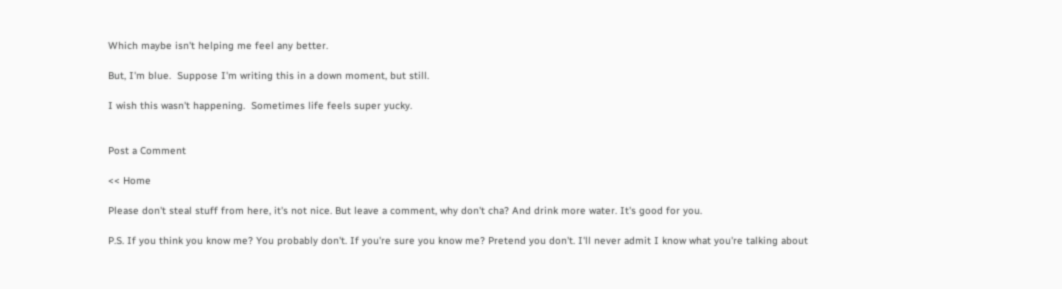Which maybe isn't helping me feel any better.

But, I'm blue.  Suppose I'm writing this in a down moment, but still.

I wish this wasn't happening.  Sometimes life feels super yucky.


Post a Comment

<< Home

Please don't steal stuff from here, it's not nice. But leave a comment, why don't cha? And drink more water. It's good for you.

P.S. If you think you know me? You probably don't. If you're sure you know me? Pretend you don't. I'll never admit I know what you're talking about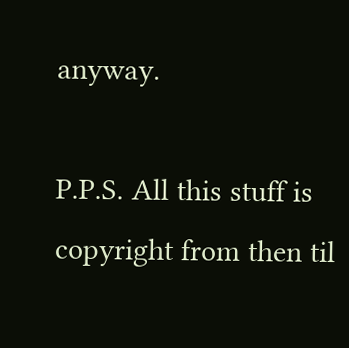anyway.

P.P.S. All this stuff is copyright from then til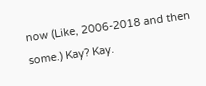now (Like, 2006-2018 and then some.) Kay? Kay.